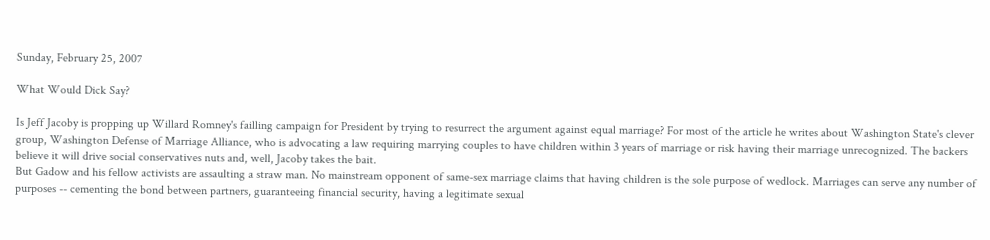Sunday, February 25, 2007

What Would Dick Say?

Is Jeff Jacoby is propping up Willard Romney's failling campaign for President by trying to resurrect the argument against equal marriage? For most of the article he writes about Washington State's clever group, Washington Defense of Marriage Alliance, who is advocating a law requiring marrying couples to have children within 3 years of marriage or risk having their marriage unrecognized. The backers believe it will drive social conservatives nuts and, well, Jacoby takes the bait.
But Gadow and his fellow activists are assaulting a straw man. No mainstream opponent of same-sex marriage claims that having children is the sole purpose of wedlock. Marriages can serve any number of purposes -- cementing the bond between partners, guaranteeing financial security, having a legitimate sexual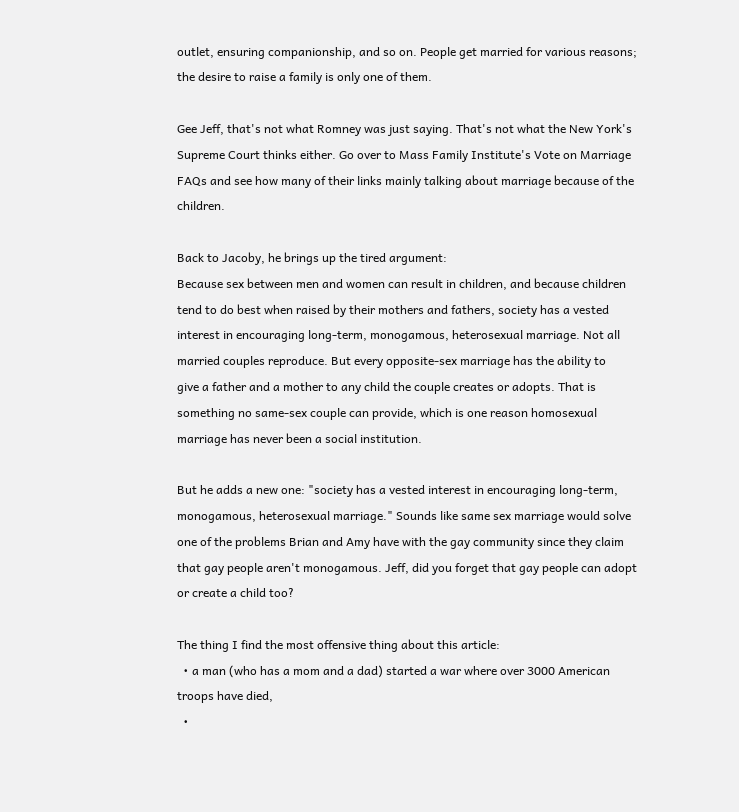outlet, ensuring companionship, and so on. People get married for various reasons; the desire to raise a family is only one of them.

Gee Jeff, that's not what Romney was just saying. That's not what the New York's Supreme Court thinks either. Go over to Mass Family Institute's Vote on Marriage FAQs and see how many of their links mainly talking about marriage because of the children.

Back to Jacoby, he brings up the tired argument:
Because sex between men and women can result in children, and because children tend to do best when raised by their mothers and fathers, society has a vested
interest in encouraging long-term, monogamous, heterosexual marriage. Not all
married couples reproduce. But every opposite-sex marriage has the ability to
give a father and a mother to any child the couple creates or adopts. That is
something no same-sex couple can provide, which is one reason homosexual
marriage has never been a social institution.

But he adds a new one: "society has a vested interest in encouraging long-term, monogamous, heterosexual marriage." Sounds like same sex marriage would solve one of the problems Brian and Amy have with the gay community since they claim that gay people aren't monogamous. Jeff, did you forget that gay people can adopt or create a child too?

The thing I find the most offensive thing about this article:
  • a man (who has a mom and a dad) started a war where over 3000 American troops have died,
  •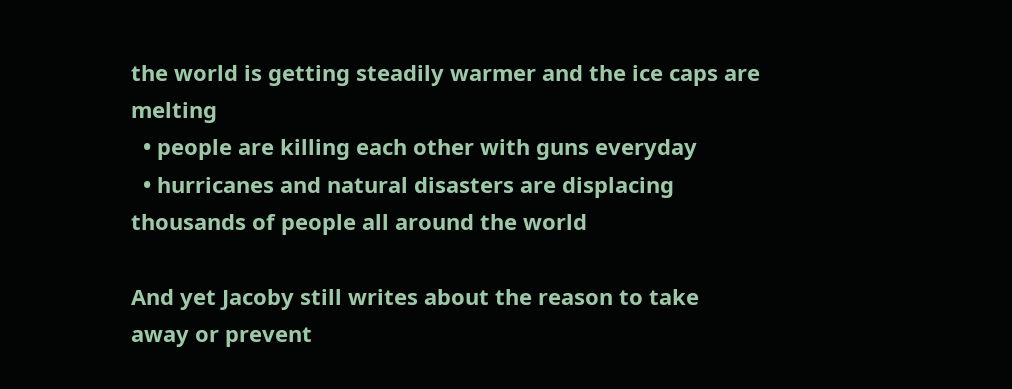the world is getting steadily warmer and the ice caps are melting
  • people are killing each other with guns everyday
  • hurricanes and natural disasters are displacing thousands of people all around the world

And yet Jacoby still writes about the reason to take away or prevent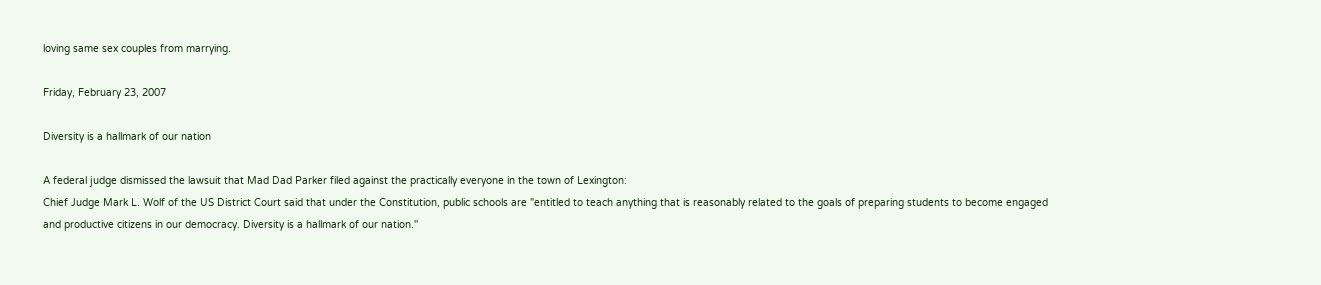loving same sex couples from marrying.

Friday, February 23, 2007

Diversity is a hallmark of our nation

A federal judge dismissed the lawsuit that Mad Dad Parker filed against the practically everyone in the town of Lexington:
Chief Judge Mark L. Wolf of the US District Court said that under the Constitution, public schools are "entitled to teach anything that is reasonably related to the goals of preparing students to become engaged and productive citizens in our democracy. Diversity is a hallmark of our nation.''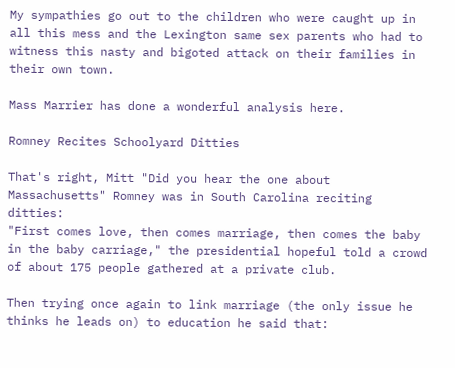My sympathies go out to the children who were caught up in all this mess and the Lexington same sex parents who had to witness this nasty and bigoted attack on their families in their own town.

Mass Marrier has done a wonderful analysis here.

Romney Recites Schoolyard Ditties

That's right, Mitt "Did you hear the one about Massachusetts" Romney was in South Carolina reciting ditties:
"First comes love, then comes marriage, then comes the baby in the baby carriage," the presidential hopeful told a crowd of about 175 people gathered at a private club.

Then trying once again to link marriage (the only issue he thinks he leads on) to education he said that: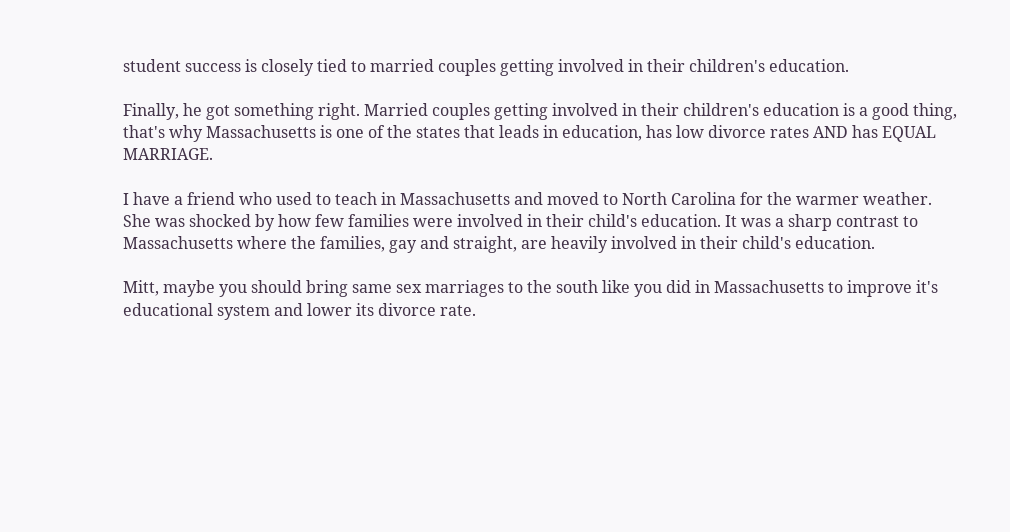student success is closely tied to married couples getting involved in their children's education.

Finally, he got something right. Married couples getting involved in their children's education is a good thing, that's why Massachusetts is one of the states that leads in education, has low divorce rates AND has EQUAL MARRIAGE.

I have a friend who used to teach in Massachusetts and moved to North Carolina for the warmer weather. She was shocked by how few families were involved in their child's education. It was a sharp contrast to Massachusetts where the families, gay and straight, are heavily involved in their child's education.

Mitt, maybe you should bring same sex marriages to the south like you did in Massachusetts to improve it's educational system and lower its divorce rate.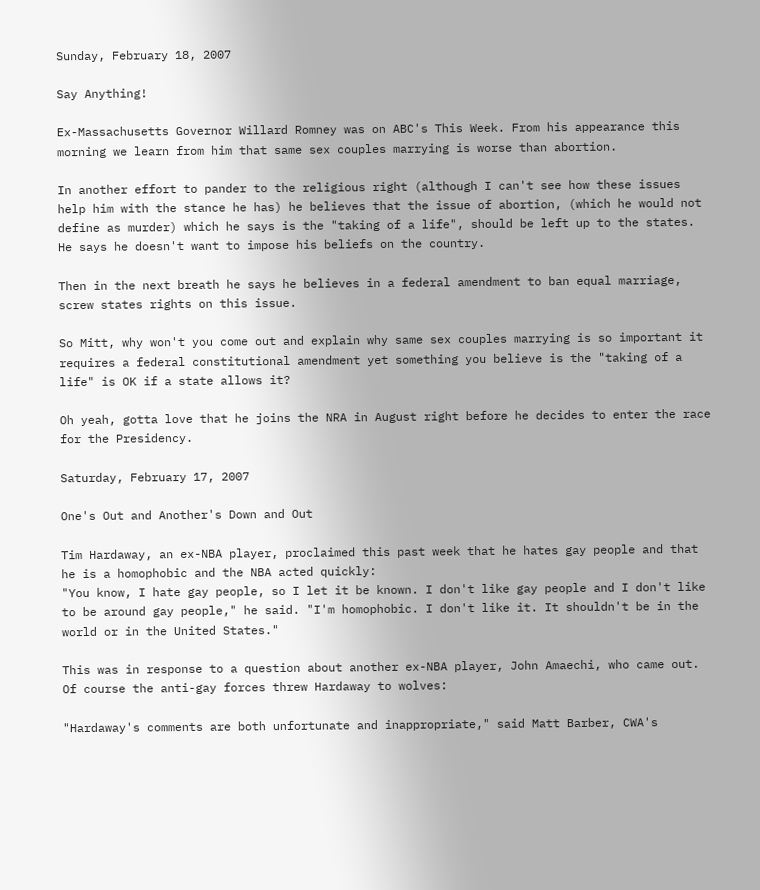Sunday, February 18, 2007

Say Anything!

Ex-Massachusetts Governor Willard Romney was on ABC's This Week. From his appearance this morning we learn from him that same sex couples marrying is worse than abortion.

In another effort to pander to the religious right (although I can't see how these issues help him with the stance he has) he believes that the issue of abortion, (which he would not define as murder) which he says is the "taking of a life", should be left up to the states. He says he doesn't want to impose his beliefs on the country.

Then in the next breath he says he believes in a federal amendment to ban equal marriage, screw states rights on this issue.

So Mitt, why won't you come out and explain why same sex couples marrying is so important it requires a federal constitutional amendment yet something you believe is the "taking of a life" is OK if a state allows it?

Oh yeah, gotta love that he joins the NRA in August right before he decides to enter the race for the Presidency.

Saturday, February 17, 2007

One's Out and Another's Down and Out

Tim Hardaway, an ex-NBA player, proclaimed this past week that he hates gay people and that he is a homophobic and the NBA acted quickly:
"You know, I hate gay people, so I let it be known. I don't like gay people and I don't like to be around gay people," he said. "I'm homophobic. I don't like it. It shouldn't be in the world or in the United States."

This was in response to a question about another ex-NBA player, John Amaechi, who came out. Of course the anti-gay forces threw Hardaway to wolves:

"Hardaway's comments are both unfortunate and inappropriate," said Matt Barber, CWA's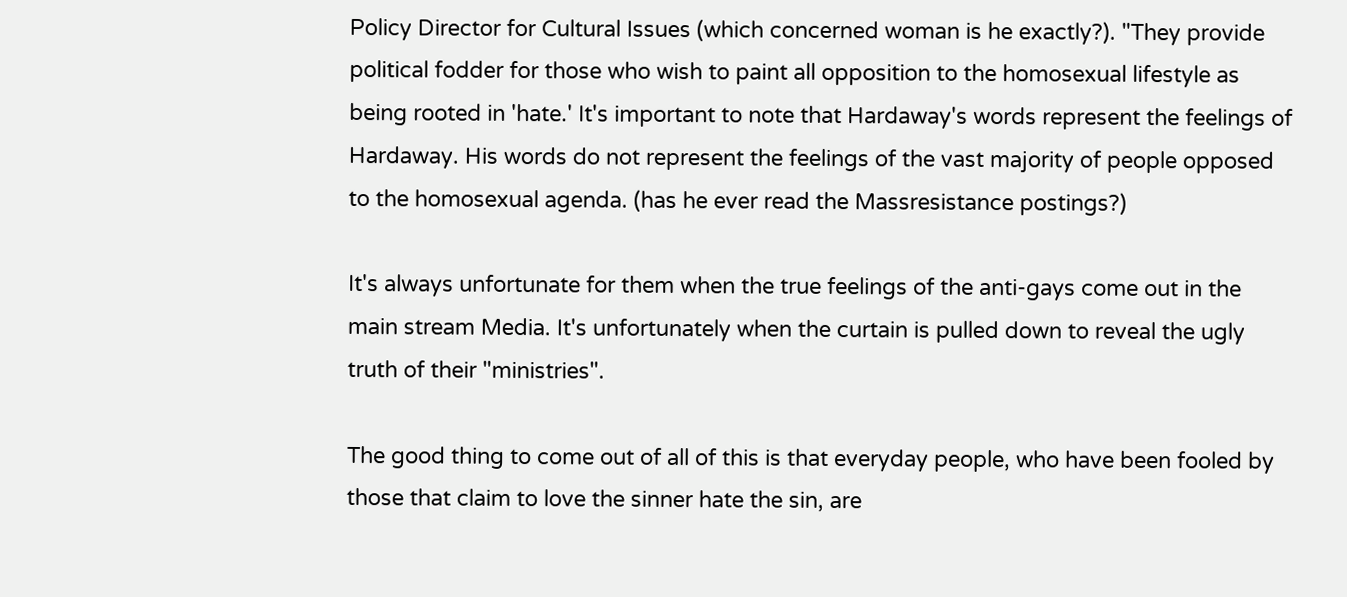Policy Director for Cultural Issues (which concerned woman is he exactly?). "They provide political fodder for those who wish to paint all opposition to the homosexual lifestyle as being rooted in 'hate.' It's important to note that Hardaway's words represent the feelings of Hardaway. His words do not represent the feelings of the vast majority of people opposed to the homosexual agenda. (has he ever read the Massresistance postings?)

It's always unfortunate for them when the true feelings of the anti-gays come out in the main stream Media. It's unfortunately when the curtain is pulled down to reveal the ugly truth of their "ministries".

The good thing to come out of all of this is that everyday people, who have been fooled by those that claim to love the sinner hate the sin, are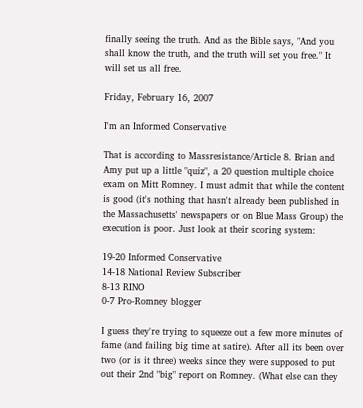finally seeing the truth. And as the Bible says, "And you shall know the truth, and the truth will set you free." It will set us all free.

Friday, February 16, 2007

I'm an Informed Conservative

That is according to Massresistance/Article 8. Brian and Amy put up a little "quiz", a 20 question multiple choice exam on Mitt Romney. I must admit that while the content is good (it's nothing that hasn't already been published in the Massachusetts' newspapers or on Blue Mass Group) the execution is poor. Just look at their scoring system:

19-20 Informed Conservative
14-18 National Review Subscriber
8-13 RINO
0-7 Pro-Romney blogger

I guess they're trying to squeeze out a few more minutes of fame (and failing big time at satire). After all its been over two (or is it three) weeks since they were supposed to put out their 2nd "big" report on Romney. (What else can they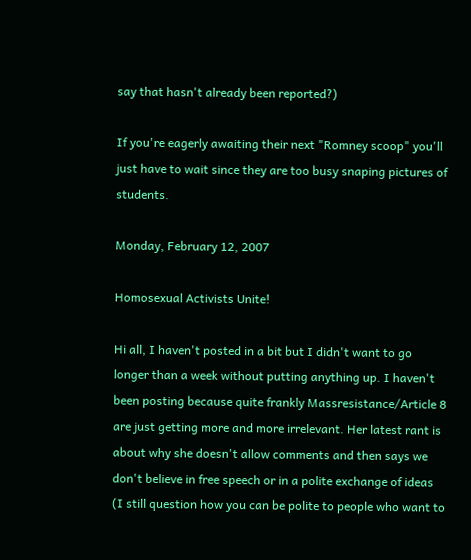say that hasn't already been reported?)

If you're eagerly awaiting their next "Romney scoop" you'll just have to wait since they are too busy snaping pictures of students.

Monday, February 12, 2007

Homosexual Activists Unite!

Hi all, I haven't posted in a bit but I didn't want to go longer than a week without putting anything up. I haven't been posting because quite frankly Massresistance/Article 8 are just getting more and more irrelevant. Her latest rant is about why she doesn't allow comments and then says we don't believe in free speech or in a polite exchange of ideas (I still question how you can be polite to people who want to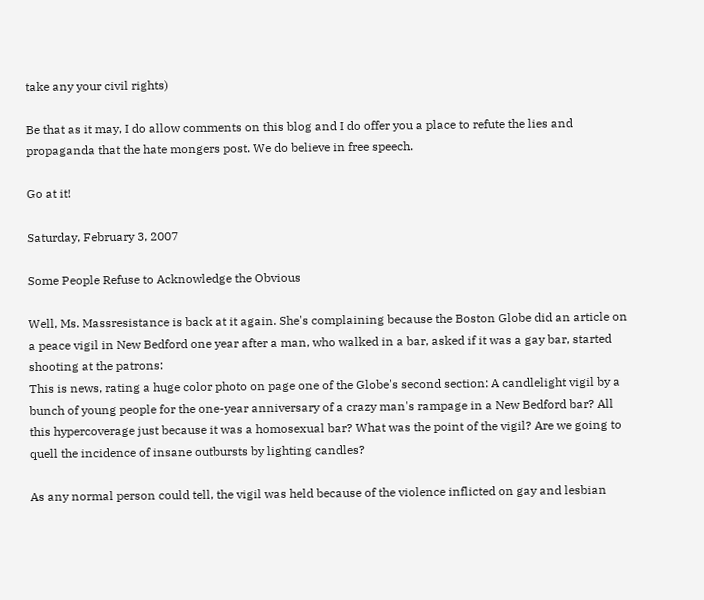take any your civil rights)

Be that as it may, I do allow comments on this blog and I do offer you a place to refute the lies and propaganda that the hate mongers post. We do believe in free speech.

Go at it!

Saturday, February 3, 2007

Some People Refuse to Acknowledge the Obvious

Well, Ms. Massresistance is back at it again. She's complaining because the Boston Globe did an article on a peace vigil in New Bedford one year after a man, who walked in a bar, asked if it was a gay bar, started shooting at the patrons:
This is news, rating a huge color photo on page one of the Globe's second section: A candlelight vigil by a bunch of young people for the one-year anniversary of a crazy man's rampage in a New Bedford bar? All this hypercoverage just because it was a homosexual bar? What was the point of the vigil? Are we going to quell the incidence of insane outbursts by lighting candles?

As any normal person could tell, the vigil was held because of the violence inflicted on gay and lesbian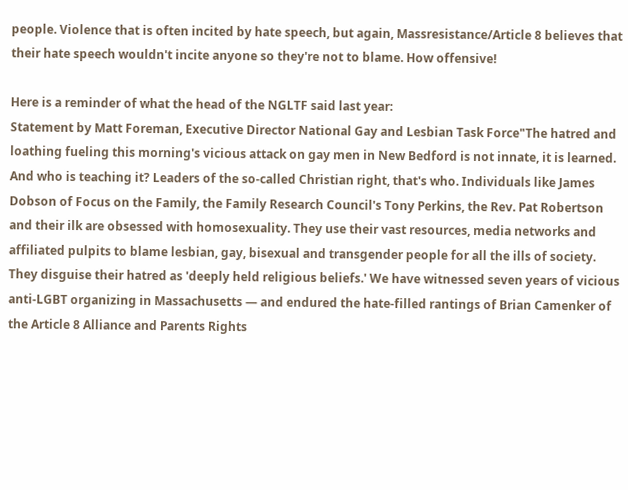people. Violence that is often incited by hate speech, but again, Massresistance/Article 8 believes that their hate speech wouldn't incite anyone so they're not to blame. How offensive!

Here is a reminder of what the head of the NGLTF said last year:
Statement by Matt Foreman, Executive Director National Gay and Lesbian Task Force"The hatred and loathing fueling this morning's vicious attack on gay men in New Bedford is not innate, it is learned. And who is teaching it? Leaders of the so-called Christian right, that's who. Individuals like James Dobson of Focus on the Family, the Family Research Council's Tony Perkins, the Rev. Pat Robertson and their ilk are obsessed with homosexuality. They use their vast resources, media networks and affiliated pulpits to blame lesbian, gay, bisexual and transgender people for all the ills of society. They disguise their hatred as 'deeply held religious beliefs.' We have witnessed seven years of vicious anti-LGBT organizing in Massachusetts — and endured the hate-filled rantings of Brian Camenker of the Article 8 Alliance and Parents Rights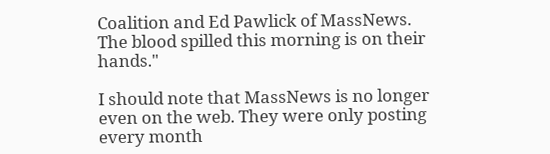Coalition and Ed Pawlick of MassNews. The blood spilled this morning is on their hands."

I should note that MassNews is no longer even on the web. They were only posting every month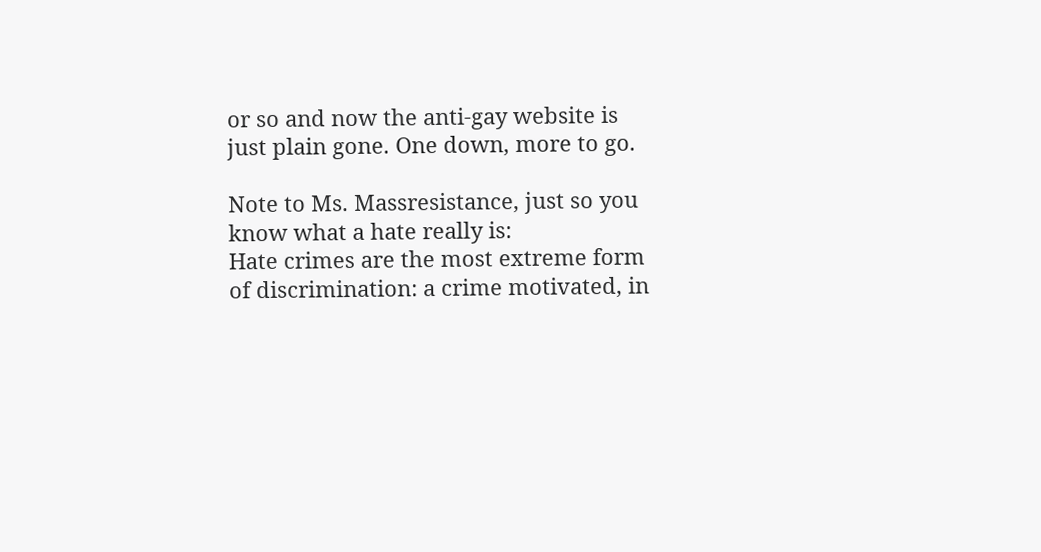or so and now the anti-gay website is just plain gone. One down, more to go.

Note to Ms. Massresistance, just so you know what a hate really is:
Hate crimes are the most extreme form of discrimination: a crime motivated, in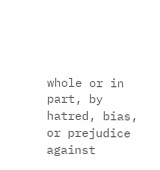whole or in part, by hatred, bias, or prejudice against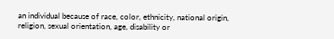an individual because of race, color, ethnicity, national origin, religion, sexual orientation, age, disability or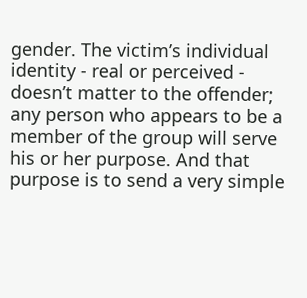gender. The victim’s individual identity - real or perceived - doesn’t matter to the offender; any person who appears to be a member of the group will serve his or her purpose. And that purpose is to send a very simple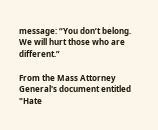message: “You don’t belong. We will hurt those who are different.”

From the Mass Attorney General's document entitled "Hate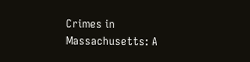Crimes in Massachusetts: A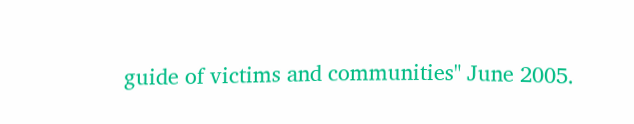guide of victims and communities" June 2005.